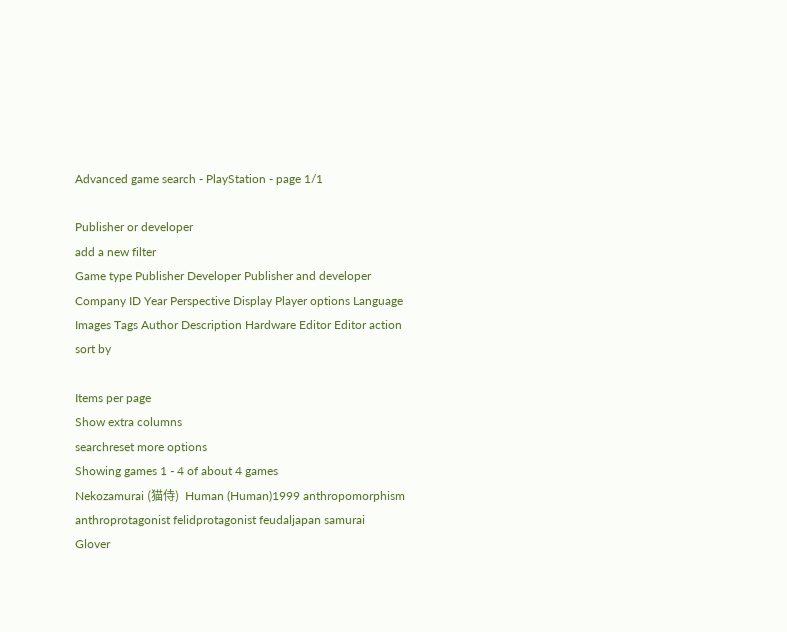Advanced game search - PlayStation - page 1/1

Publisher or developer
add a new filter
Game type Publisher Developer Publisher and developer Company ID Year Perspective Display Player options Language Images Tags Author Description Hardware Editor Editor action
sort by

Items per page
Show extra columns
searchreset more options
Showing games 1 - 4 of about 4 games
Nekozamurai (猫侍)  Human (Human)1999 anthropomorphism anthroprotagonist felidprotagonist feudaljapan samurai
Glover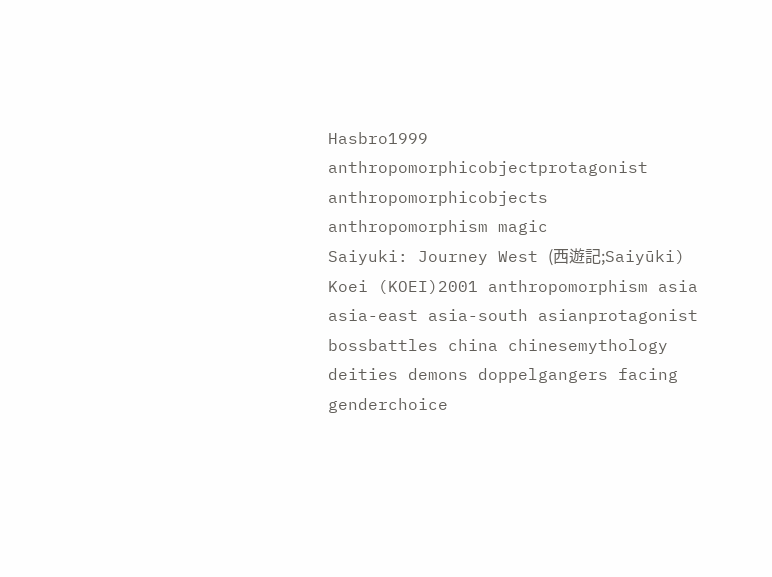Hasbro1999 anthropomorphicobjectprotagonist anthropomorphicobjects anthropomorphism magic
Saiyuki: Journey West (西遊記;Saiyūki)  Koei (KOEI)2001 anthropomorphism asia asia-east asia-south asianprotagonist bossbattles china chinesemythology deities demons doppelgangers facing genderchoice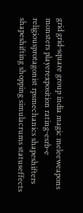grid grid-square group india magic meleeweapons monsters playerexposition rating-esrb-e religiousprotagonist rpsmechanics shapeshifters shapeshifting shopping simulacrums statuseffects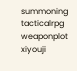summoning tacticalrpg weaponplot xiyouji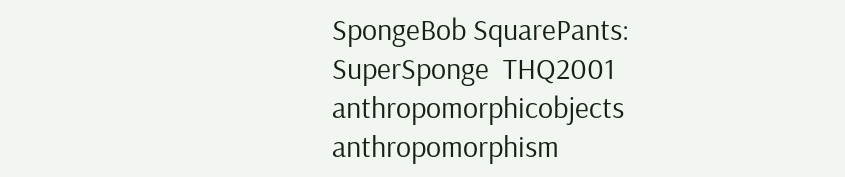SpongeBob SquarePants: SuperSponge  THQ2001 anthropomorphicobjects anthropomorphism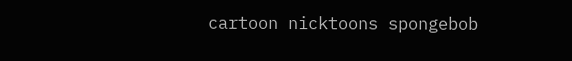cartoon nicktoons spongebob